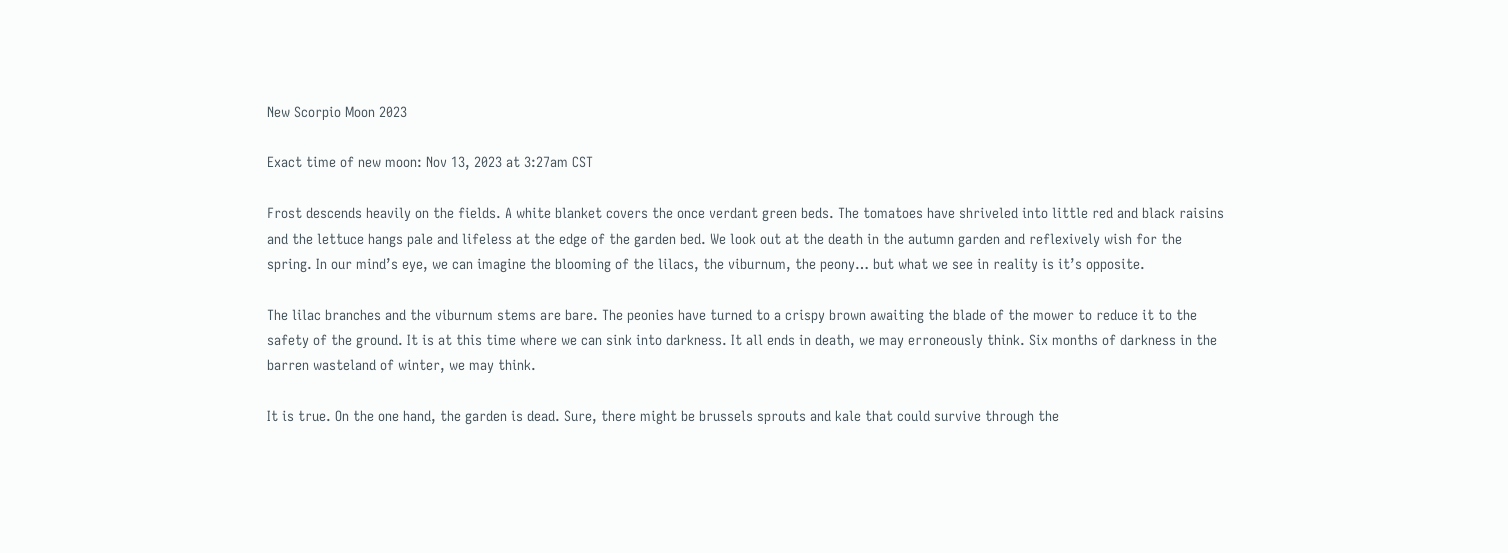New Scorpio Moon 2023

Exact time of new moon: Nov 13, 2023 at 3:27am CST

Frost descends heavily on the fields. A white blanket covers the once verdant green beds. The tomatoes have shriveled into little red and black raisins and the lettuce hangs pale and lifeless at the edge of the garden bed. We look out at the death in the autumn garden and reflexively wish for the spring. In our mind’s eye, we can imagine the blooming of the lilacs, the viburnum, the peony… but what we see in reality is it’s opposite.

The lilac branches and the viburnum stems are bare. The peonies have turned to a crispy brown awaiting the blade of the mower to reduce it to the safety of the ground. It is at this time where we can sink into darkness. It all ends in death, we may erroneously think. Six months of darkness in the barren wasteland of winter, we may think.

It is true. On the one hand, the garden is dead. Sure, there might be brussels sprouts and kale that could survive through the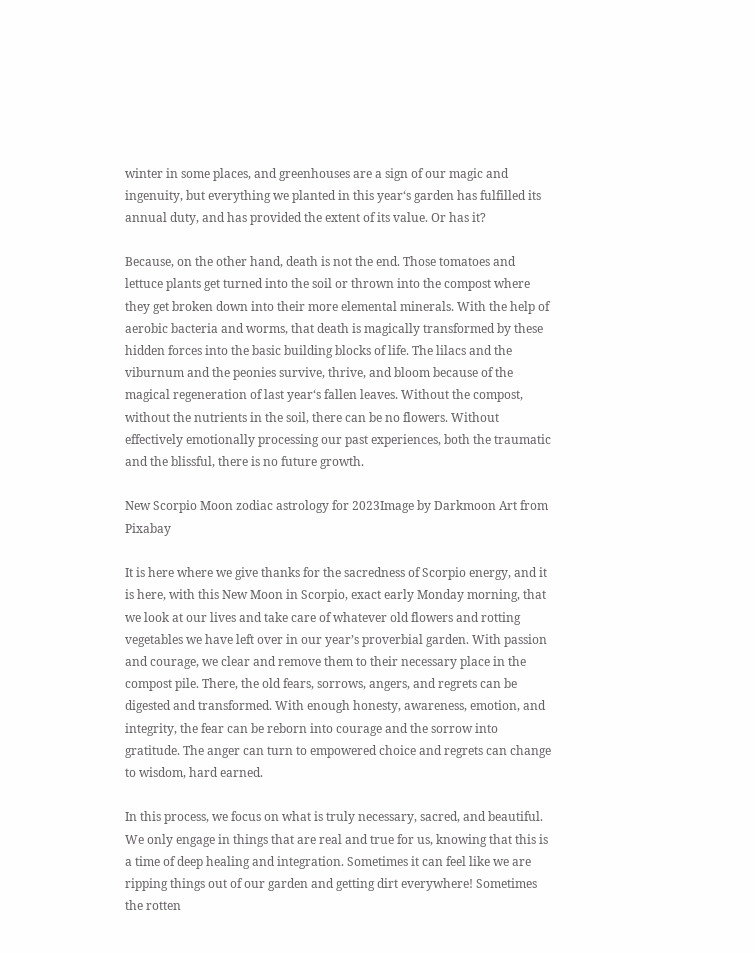winter in some places, and greenhouses are a sign of our magic and ingenuity, but everything we planted in this year‘s garden has fulfilled its annual duty, and has provided the extent of its value. Or has it?

Because, on the other hand, death is not the end. Those tomatoes and lettuce plants get turned into the soil or thrown into the compost where they get broken down into their more elemental minerals. With the help of aerobic bacteria and worms, that death is magically transformed by these hidden forces into the basic building blocks of life. The lilacs and the viburnum and the peonies survive, thrive, and bloom because of the magical regeneration of last year‘s fallen leaves. Without the compost, without the nutrients in the soil, there can be no flowers. Without effectively emotionally processing our past experiences, both the traumatic and the blissful, there is no future growth.

New Scorpio Moon zodiac astrology for 2023Image by Darkmoon Art from Pixabay

It is here where we give thanks for the sacredness of Scorpio energy, and it is here, with this New Moon in Scorpio, exact early Monday morning, that we look at our lives and take care of whatever old flowers and rotting vegetables we have left over in our year’s proverbial garden. With passion and courage, we clear and remove them to their necessary place in the compost pile. There, the old fears, sorrows, angers, and regrets can be digested and transformed. With enough honesty, awareness, emotion, and integrity, the fear can be reborn into courage and the sorrow into gratitude. The anger can turn to empowered choice and regrets can change to wisdom, hard earned.

In this process, we focus on what is truly necessary, sacred, and beautiful. We only engage in things that are real and true for us, knowing that this is a time of deep healing and integration. Sometimes it can feel like we are ripping things out of our garden and getting dirt everywhere! Sometimes the rotten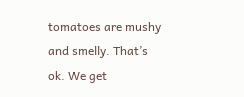tomatoes are mushy and smelly. That’s ok. We get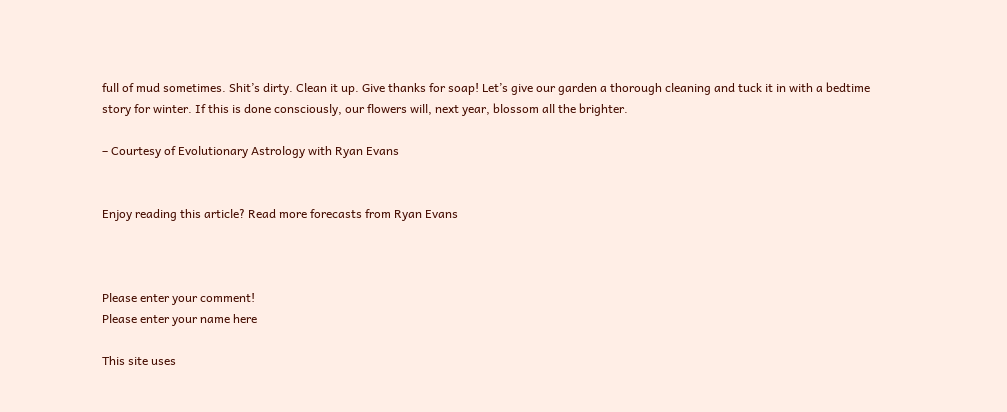full of mud sometimes. Shit’s dirty. Clean it up. Give thanks for soap! Let’s give our garden a thorough cleaning and tuck it in with a bedtime story for winter. If this is done consciously, our flowers will, next year, blossom all the brighter.

– Courtesy of Evolutionary Astrology with Ryan Evans


Enjoy reading this article? Read more forecasts from Ryan Evans



Please enter your comment!
Please enter your name here

This site uses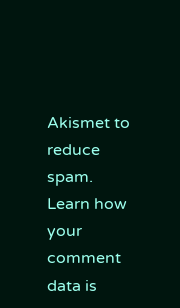Akismet to reduce spam. Learn how your comment data is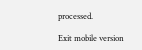processed.

Exit mobile version